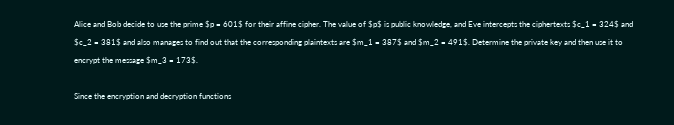Alice and Bob decide to use the prime $p = 601$ for their affine cipher. The value of $p$ is public knowledge, and Eve intercepts the ciphertexts $c_1 = 324$ and $c_2 = 381$ and also manages to find out that the corresponding plaintexts are $m_1 = 387$ and $m_2 = 491$. Determine the private key and then use it to encrypt the message $m_3 = 173$.

Since the encryption and decryption functions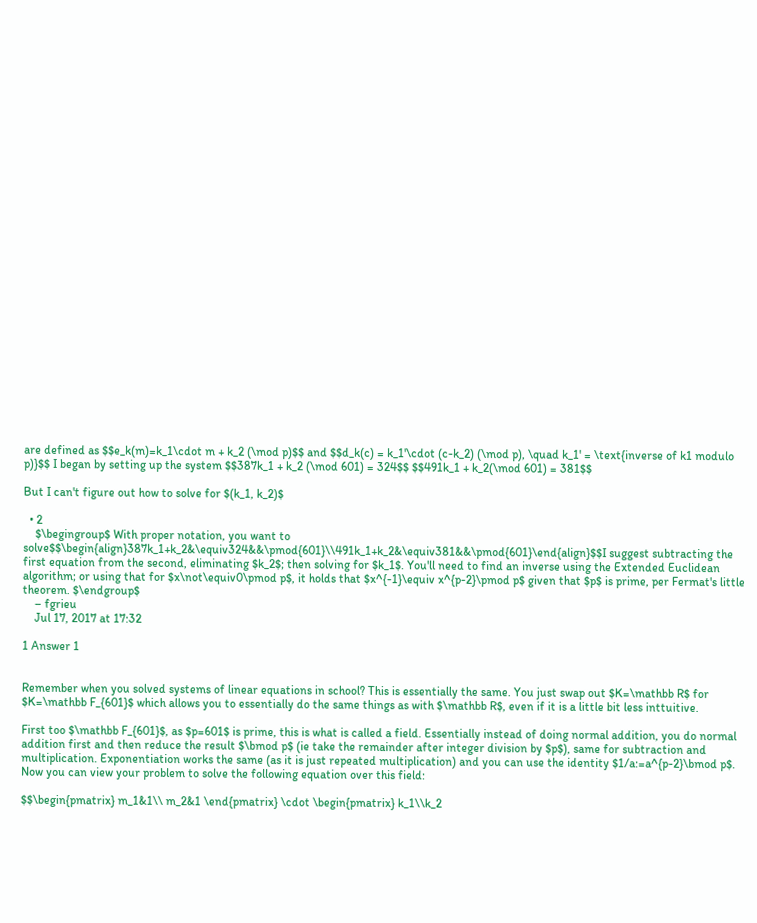are defined as $$e_k(m)=k_1\cdot m + k_2 (\mod p)$$ and $$d_k(c) = k_1'\cdot (c-k_2) (\mod p), \quad k_1' = \text{inverse of k1 modulo p)}$$ I began by setting up the system $$387k_1 + k_2 (\mod 601) = 324$$ $$491k_1 + k_2(\mod 601) = 381$$

But I can't figure out how to solve for $(k_1, k_2)$

  • 2
    $\begingroup$ With proper notation, you want to solve$$\begin{align}387k_1+k_2&\equiv324&&\pmod{601}\\491k_1+k_2&\equiv381&&\pmod{601}\end{align}$$I suggest subtracting the first equation from the second, eliminating $k_2$; then solving for $k_1$. You'll need to find an inverse using the Extended Euclidean algorithm; or using that for $x\not\equiv0\pmod p$, it holds that $x^{-1}\equiv x^{p-2}\pmod p$ given that $p$ is prime, per Fermat's little theorem. $\endgroup$
    – fgrieu
    Jul 17, 2017 at 17:32

1 Answer 1


Remember when you solved systems of linear equations in school? This is essentially the same. You just swap out $K=\mathbb R$ for $K=\mathbb F_{601}$ which allows you to essentially do the same things as with $\mathbb R$, even if it is a little bit less inttuitive.

First too $\mathbb F_{601}$, as $p=601$ is prime, this is what is called a field. Essentially instead of doing normal addition, you do normal addition first and then reduce the result $\bmod p$ (ie take the remainder after integer division by $p$), same for subtraction and multiplication. Exponentiation works the same (as it is just repeated multiplication) and you can use the identity $1/a:=a^{p-2}\bmod p$. Now you can view your problem to solve the following equation over this field:

$$\begin{pmatrix} m_1&1\\ m_2&1 \end{pmatrix} \cdot \begin{pmatrix} k_1\\k_2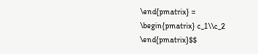\end{pmatrix} = \begin{pmatrix} c_1\\c_2 \end{pmatrix}$$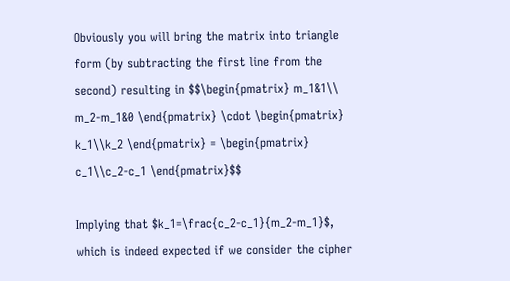Obviously you will bring the matrix into triangle form (by subtracting the first line from the second) resulting in $$\begin{pmatrix} m_1&1\\ m_2-m_1&0 \end{pmatrix} \cdot \begin{pmatrix} k_1\\k_2 \end{pmatrix} = \begin{pmatrix} c_1\\c_2-c_1 \end{pmatrix}$$

Implying that $k_1=\frac{c_2-c_1}{m_2-m_1}$, which is indeed expected if we consider the cipher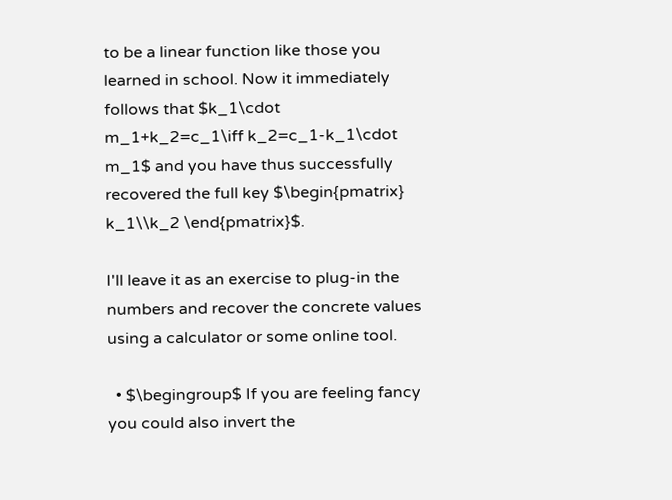to be a linear function like those you learned in school. Now it immediately follows that $k_1\cdot m_1+k_2=c_1\iff k_2=c_1-k_1\cdot m_1$ and you have thus successfully recovered the full key $\begin{pmatrix} k_1\\k_2 \end{pmatrix}$.

I'll leave it as an exercise to plug-in the numbers and recover the concrete values using a calculator or some online tool.

  • $\begingroup$ If you are feeling fancy you could also invert the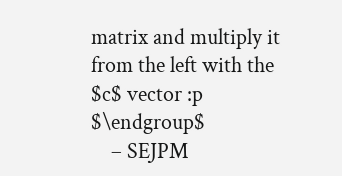matrix and multiply it from the left with the $c$ vector :p $\endgroup$
    – SEJPM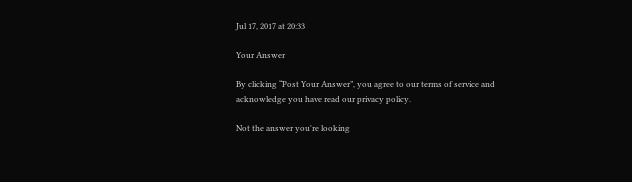Jul 17, 2017 at 20:33

Your Answer

By clicking “Post Your Answer”, you agree to our terms of service and acknowledge you have read our privacy policy.

Not the answer you're looking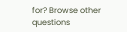for? Browse other questions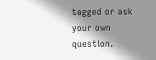tagged or ask your own question.